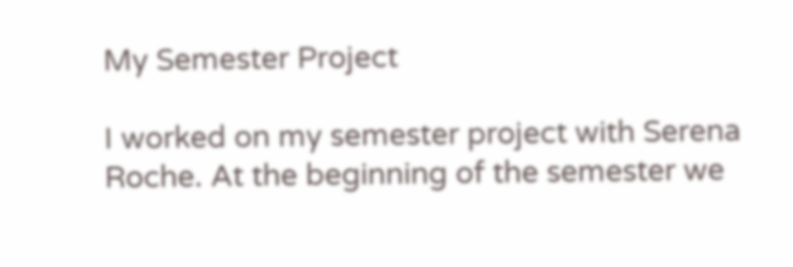My Semester Project

I worked on my semester project with Serena Roche. At the beginning of the semester we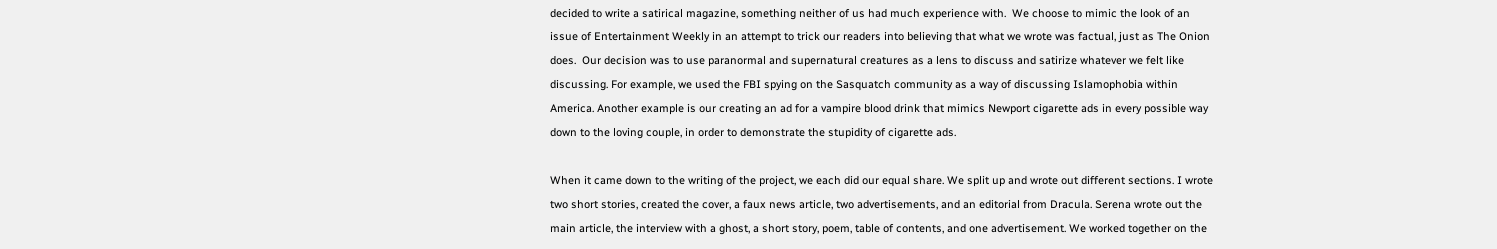decided to write a satirical magazine, something neither of us had much experience with.  We choose to mimic the look of an issue of Entertainment Weekly in an attempt to trick our readers into believing that what we wrote was factual, just as The Onion does.  Our decision was to use paranormal and supernatural creatures as a lens to discuss and satirize whatever we felt like discussing. For example, we used the FBI spying on the Sasquatch community as a way of discussing Islamophobia within America. Another example is our creating an ad for a vampire blood drink that mimics Newport cigarette ads in every possible way down to the loving couple, in order to demonstrate the stupidity of cigarette ads.

When it came down to the writing of the project, we each did our equal share. We split up and wrote out different sections. I wrote two short stories, created the cover, a faux news article, two advertisements, and an editorial from Dracula. Serena wrote out the main article, the interview with a ghost, a short story, poem, table of contents, and one advertisement. We worked together on the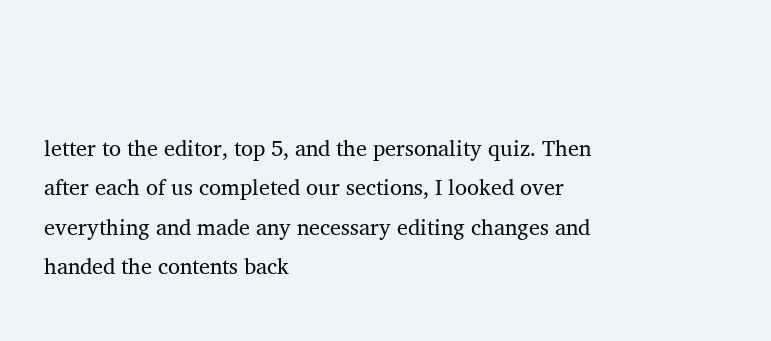letter to the editor, top 5, and the personality quiz. Then after each of us completed our sections, I looked over everything and made any necessary editing changes and handed the contents back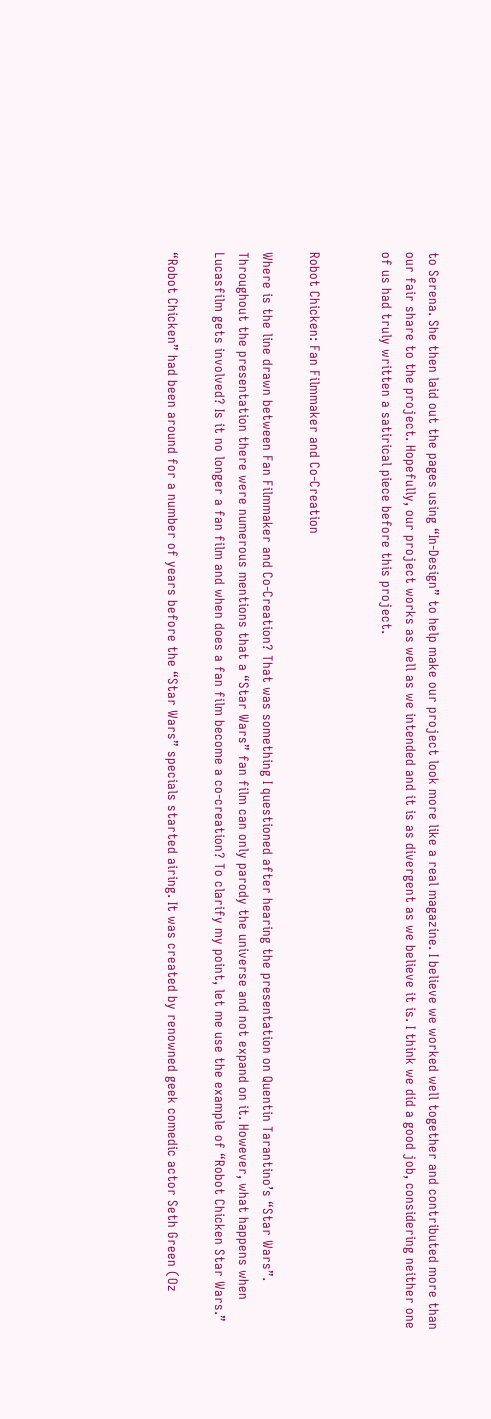to Serena. She then laid out the pages using “In-Design” to help make our project look more like a real magazine. I believe we worked well together and contributed more than our fair share to the project. Hopefully, our project works as well as we intended and it is as divergent as we believe it is. I think we did a good job, considering neither one of us had truly written a satirical piece before this project.


Robot Chicken: Fan Filmmaker and Co-Creation

Where is the line drawn between Fan Filmmaker and Co-Creation? That was something I questioned after hearing the presentation on Quentin Tarantino’s “Star Wars”. Throughout the presentation there were numerous mentions that a “Star Wars” fan film can only parody the universe and not expand on it. However, what happens when Lucasfilm gets involved? Is it no longer a fan film and when does a fan film become a co-creation? To clarify my point, let me use the example of “Robot Chicken Star Wars.”

“Robot Chicken” had been around for a number of years before the “Star Wars” specials started airing. It was created by renowned geek comedic actor Seth Green (Oz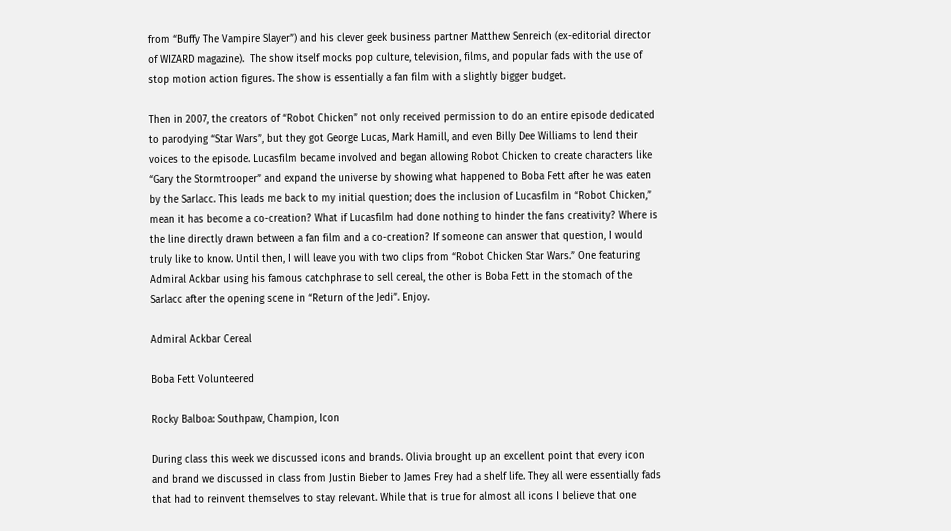from “Buffy The Vampire Slayer”) and his clever geek business partner Matthew Senreich (ex-editorial director of WIZARD magazine).  The show itself mocks pop culture, television, films, and popular fads with the use of stop motion action figures. The show is essentially a fan film with a slightly bigger budget.

Then in 2007, the creators of “Robot Chicken” not only received permission to do an entire episode dedicated to parodying “Star Wars”, but they got George Lucas, Mark Hamill, and even Billy Dee Williams to lend their voices to the episode. Lucasfilm became involved and began allowing Robot Chicken to create characters like “Gary the Stormtrooper” and expand the universe by showing what happened to Boba Fett after he was eaten by the Sarlacc. This leads me back to my initial question; does the inclusion of Lucasfilm in “Robot Chicken,” mean it has become a co-creation? What if Lucasfilm had done nothing to hinder the fans creativity? Where is the line directly drawn between a fan film and a co-creation? If someone can answer that question, I would truly like to know. Until then, I will leave you with two clips from “Robot Chicken Star Wars.” One featuring Admiral Ackbar using his famous catchphrase to sell cereal, the other is Boba Fett in the stomach of the Sarlacc after the opening scene in “Return of the Jedi”. Enjoy.

Admiral Ackbar Cereal

Boba Fett Volunteered

Rocky Balboa: Southpaw, Champion, Icon

During class this week we discussed icons and brands. Olivia brought up an excellent point that every icon and brand we discussed in class from Justin Bieber to James Frey had a shelf life. They all were essentially fads that had to reinvent themselves to stay relevant. While that is true for almost all icons I believe that one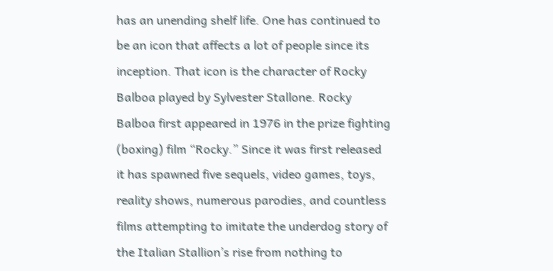has an unending shelf life. One has continued to be an icon that affects a lot of people since its inception. That icon is the character of Rocky Balboa played by Sylvester Stallone. Rocky Balboa first appeared in 1976 in the prize fighting (boxing) film “Rocky.” Since it was first released it has spawned five sequels, video games, toys, reality shows, numerous parodies, and countless films attempting to imitate the underdog story of the Italian Stallion’s rise from nothing to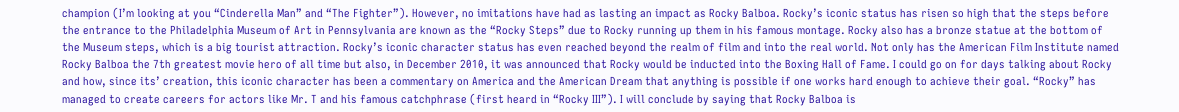champion (I’m looking at you “Cinderella Man” and “The Fighter”). However, no imitations have had as lasting an impact as Rocky Balboa. Rocky’s iconic status has risen so high that the steps before the entrance to the Philadelphia Museum of Art in Pennsylvania are known as the “Rocky Steps” due to Rocky running up them in his famous montage. Rocky also has a bronze statue at the bottom of the Museum steps, which is a big tourist attraction. Rocky’s iconic character status has even reached beyond the realm of film and into the real world. Not only has the American Film Institute named Rocky Balboa the 7th greatest movie hero of all time but also, in December 2010, it was announced that Rocky would be inducted into the Boxing Hall of Fame. I could go on for days talking about Rocky and how, since its’ creation, this iconic character has been a commentary on America and the American Dream that anything is possible if one works hard enough to achieve their goal. “Rocky” has managed to create careers for actors like Mr. T and his famous catchphrase (first heard in “Rocky III”). I will conclude by saying that Rocky Balboa is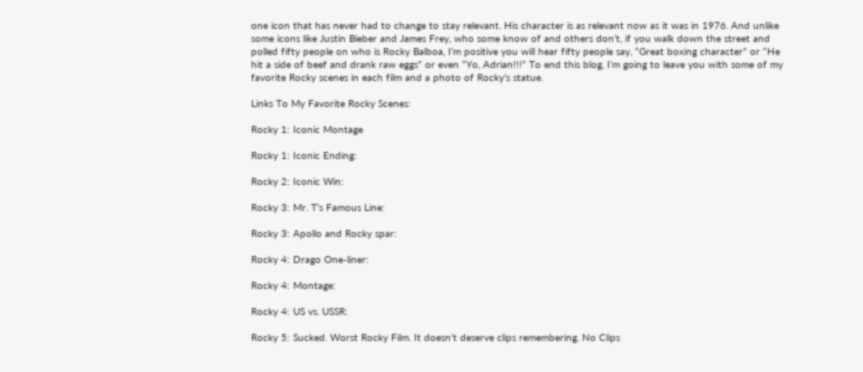one icon that has never had to change to stay relevant. His character is as relevant now as it was in 1976. And unlike some icons like Justin Bieber and James Frey, who some know of and others don’t, if you walk down the street and polled fifty people on who is Rocky Balboa, I’m positive you will hear fifty people say, “Great boxing character” or “He hit a side of beef and drank raw eggs” or even “Yo, Adrian!!!” To end this blog, I’m going to leave you with some of my favorite Rocky scenes in each film and a photo of Rocky’s statue.

Links To My Favorite Rocky Scenes:

Rocky 1: Iconic Montage

Rocky 1: Iconic Ending:

Rocky 2: Iconic Win:

Rocky 3: Mr. T’s Famous Line:

Rocky 3: Apollo and Rocky spar:

Rocky 4: Drago One-liner:

Rocky 4: Montage:

Rocky 4: US vs. USSR:

Rocky 5: Sucked. Worst Rocky Film. It doesn’t deserve clips remembering. No Clips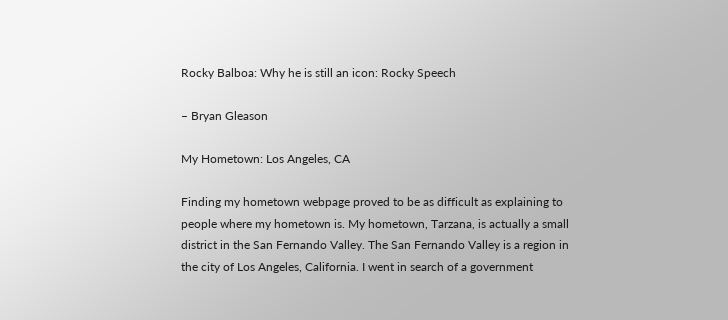Rocky Balboa: Why he is still an icon: Rocky Speech

– Bryan Gleason

My Hometown: Los Angeles, CA

Finding my hometown webpage proved to be as difficult as explaining to people where my hometown is. My hometown, Tarzana, is actually a small district in the San Fernando Valley. The San Fernando Valley is a region in the city of Los Angeles, California. I went in search of a government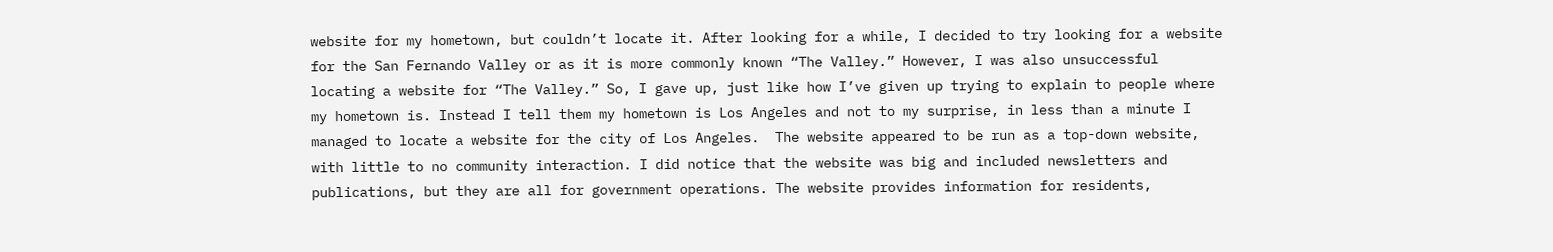website for my hometown, but couldn’t locate it. After looking for a while, I decided to try looking for a website for the San Fernando Valley or as it is more commonly known “The Valley.” However, I was also unsuccessful locating a website for “The Valley.” So, I gave up, just like how I’ve given up trying to explain to people where my hometown is. Instead I tell them my hometown is Los Angeles and not to my surprise, in less than a minute I managed to locate a website for the city of Los Angeles.  The website appeared to be run as a top-down website, with little to no community interaction. I did notice that the website was big and included newsletters and publications, but they are all for government operations. The website provides information for residents,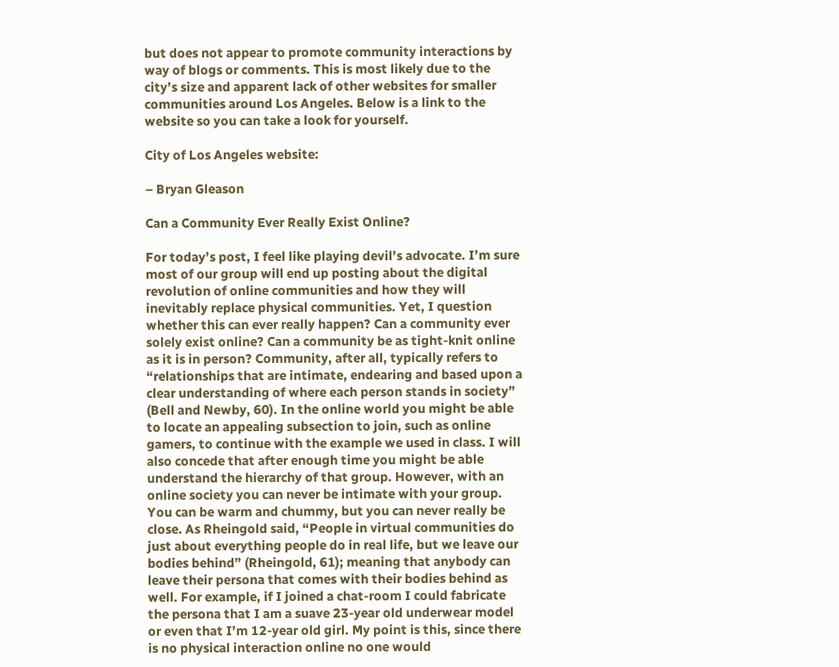but does not appear to promote community interactions by way of blogs or comments. This is most likely due to the city’s size and apparent lack of other websites for smaller communities around Los Angeles. Below is a link to the website so you can take a look for yourself.

City of Los Angeles website:

– Bryan Gleason

Can a Community Ever Really Exist Online?

For today’s post, I feel like playing devil’s advocate. I’m sure most of our group will end up posting about the digital revolution of online communities and how they will inevitably replace physical communities. Yet, I question whether this can ever really happen? Can a community ever solely exist online? Can a community be as tight-knit online as it is in person? Community, after all, typically refers to “relationships that are intimate, endearing and based upon a clear understanding of where each person stands in society” (Bell and Newby, 60). In the online world you might be able to locate an appealing subsection to join, such as online gamers, to continue with the example we used in class. I will also concede that after enough time you might be able understand the hierarchy of that group. However, with an online society you can never be intimate with your group. You can be warm and chummy, but you can never really be close. As Rheingold said, “People in virtual communities do just about everything people do in real life, but we leave our bodies behind” (Rheingold, 61); meaning that anybody can leave their persona that comes with their bodies behind as well. For example, if I joined a chat-room I could fabricate the persona that I am a suave 23-year old underwear model or even that I’m 12-year old girl. My point is this, since there is no physical interaction online no one would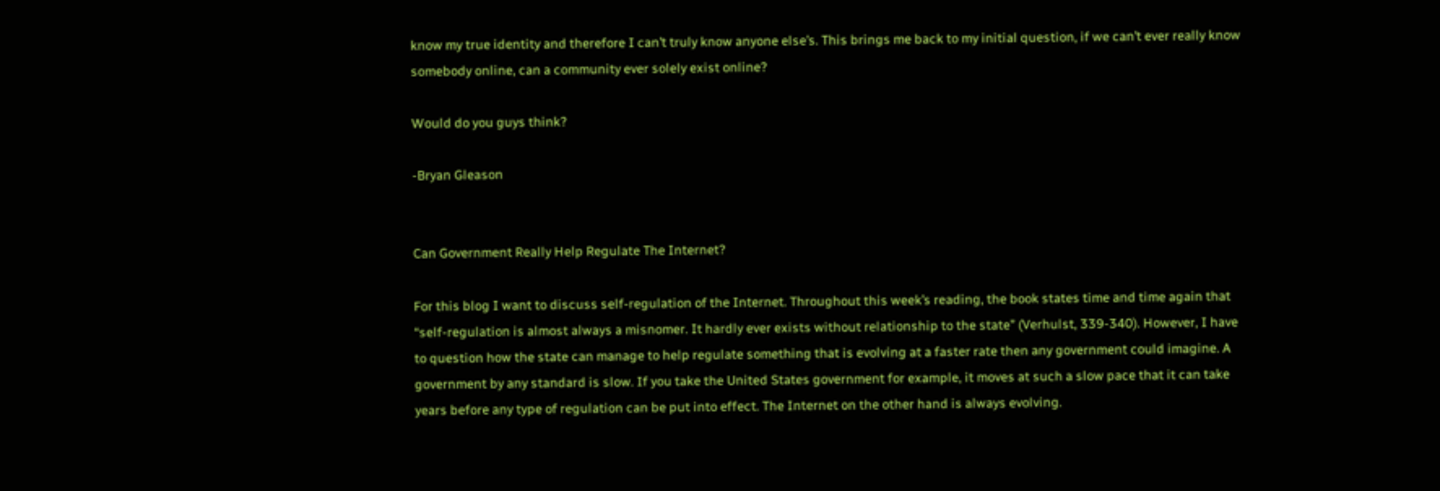know my true identity and therefore I can’t truly know anyone else’s. This brings me back to my initial question, if we can’t ever really know somebody online, can a community ever solely exist online?

Would do you guys think?

-Bryan Gleason


Can Government Really Help Regulate The Internet?

For this blog I want to discuss self-regulation of the Internet. Throughout this week’s reading, the book states time and time again that “self-regulation is almost always a misnomer. It hardly ever exists without relationship to the state” (Verhulst, 339-340). However, I have to question how the state can manage to help regulate something that is evolving at a faster rate then any government could imagine. A government by any standard is slow. If you take the United States government for example, it moves at such a slow pace that it can take years before any type of regulation can be put into effect. The Internet on the other hand is always evolving.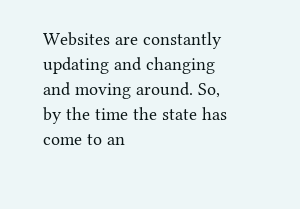Websites are constantly updating and changing and moving around. So, by the time the state has come to an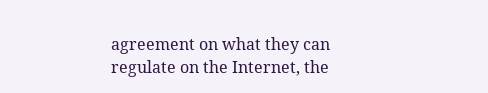agreement on what they can regulate on the Internet, the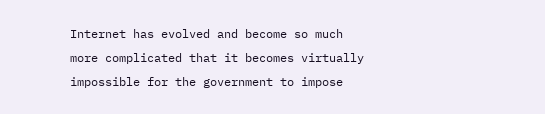Internet has evolved and become so much more complicated that it becomes virtually impossible for the government to impose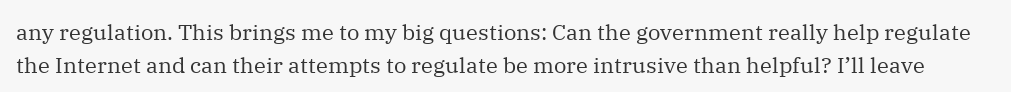any regulation. This brings me to my big questions: Can the government really help regulate the Internet and can their attempts to regulate be more intrusive than helpful? I’ll leave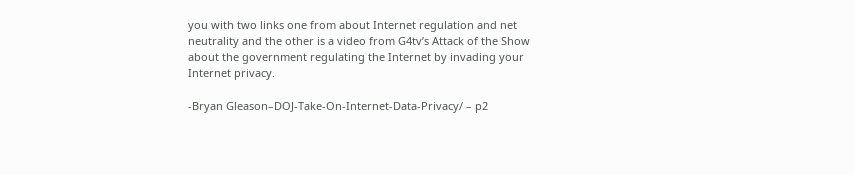you with two links one from about Internet regulation and net neutrality and the other is a video from G4tv’s Attack of the Show about the government regulating the Internet by invading your Internet privacy.

-Bryan Gleason–DOJ-Take-On-Internet-Data-Privacy/ – p2